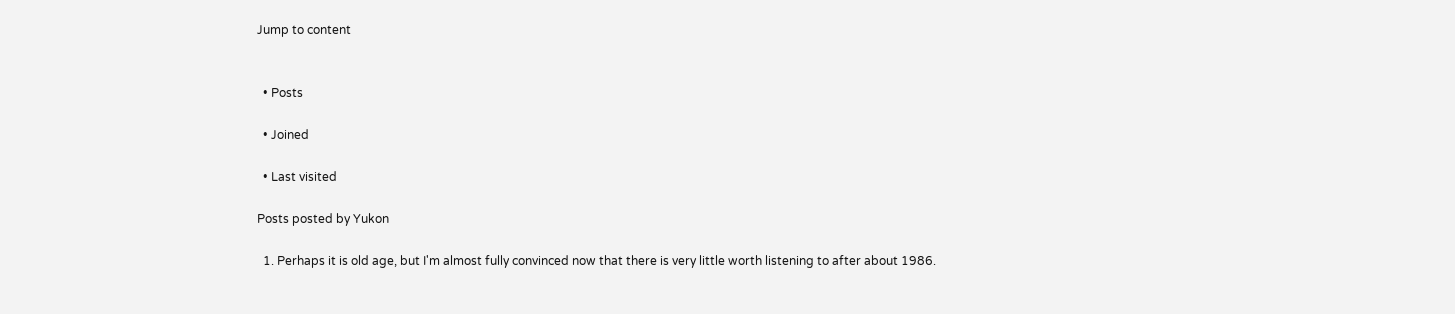Jump to content


  • Posts

  • Joined

  • Last visited

Posts posted by Yukon

  1. Perhaps it is old age, but I'm almost fully convinced now that there is very little worth listening to after about 1986.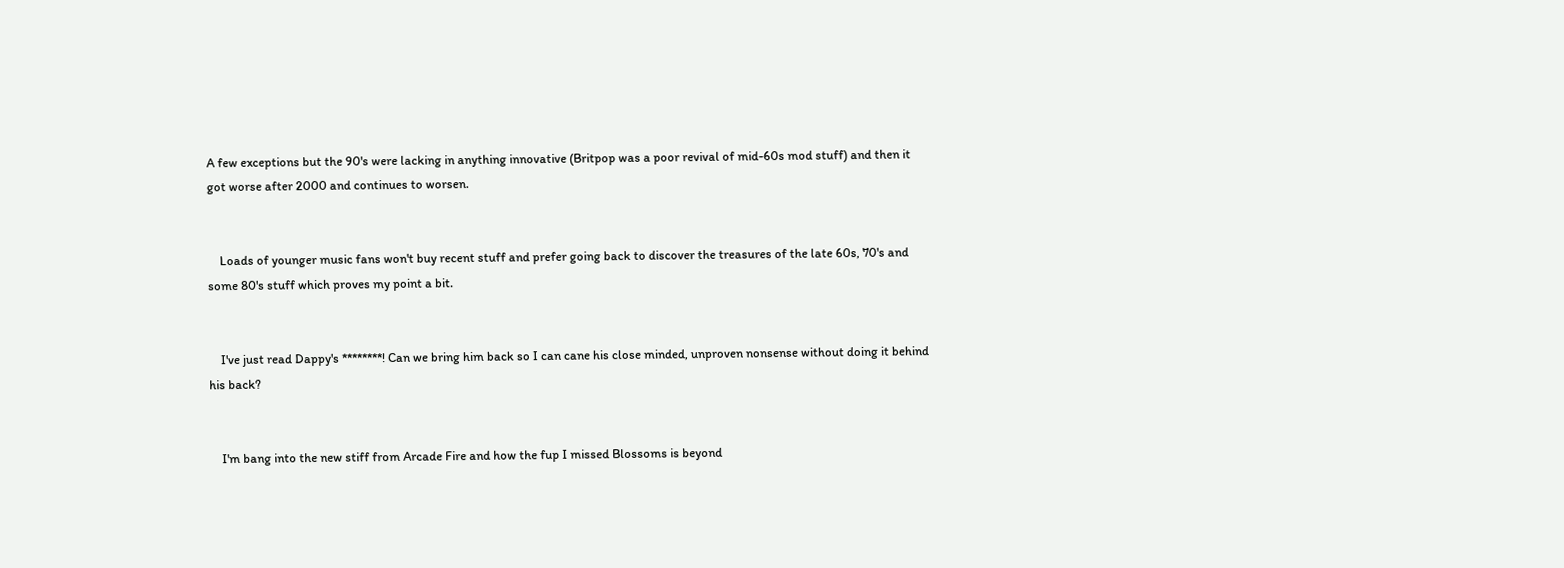A few exceptions but the 90's were lacking in anything innovative (Britpop was a poor revival of mid-60s mod stuff) and then it got worse after 2000 and continues to worsen.


    Loads of younger music fans won't buy recent stuff and prefer going back to discover the treasures of the late 60s, 70's and some 80's stuff which proves my point a bit.


    I've just read Dappy's ********! Can we bring him back so I can cane his close minded, unproven nonsense without doing it behind his back?


    I'm bang into the new stiff from Arcade Fire and how the fup I missed Blossoms is beyond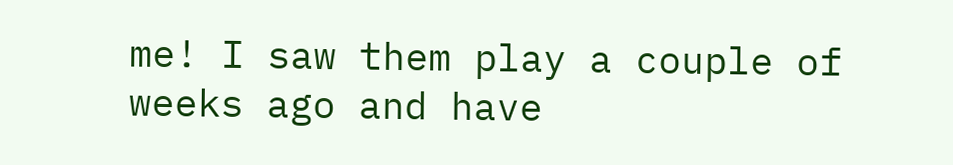me! I saw them play a couple of weeks ago and have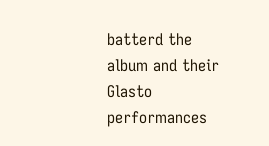batterd the album and their Glasto performances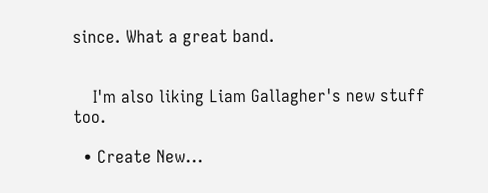since. What a great band.


    I'm also liking Liam Gallagher's new stuff too.

  • Create New...